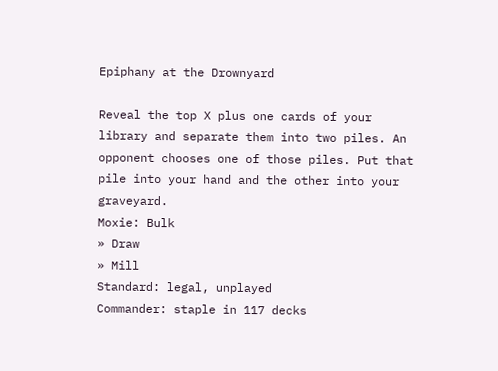Epiphany at the Drownyard

Reveal the top X plus one cards of your library and separate them into two piles. An opponent chooses one of those piles. Put that pile into your hand and the other into your graveyard.
Moxie: Bulk
» Draw
» Mill
Standard: legal, unplayed
Commander: staple in 117 decks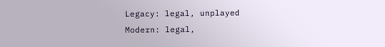Legacy: legal, unplayed
Modern: legal,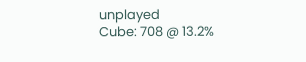unplayed
Cube: 708 @ 13.2%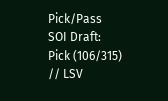Pick/Pass
SOI Draft: Pick (106/315) // LSV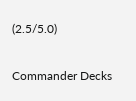(2.5/5.0)

Commander Decks